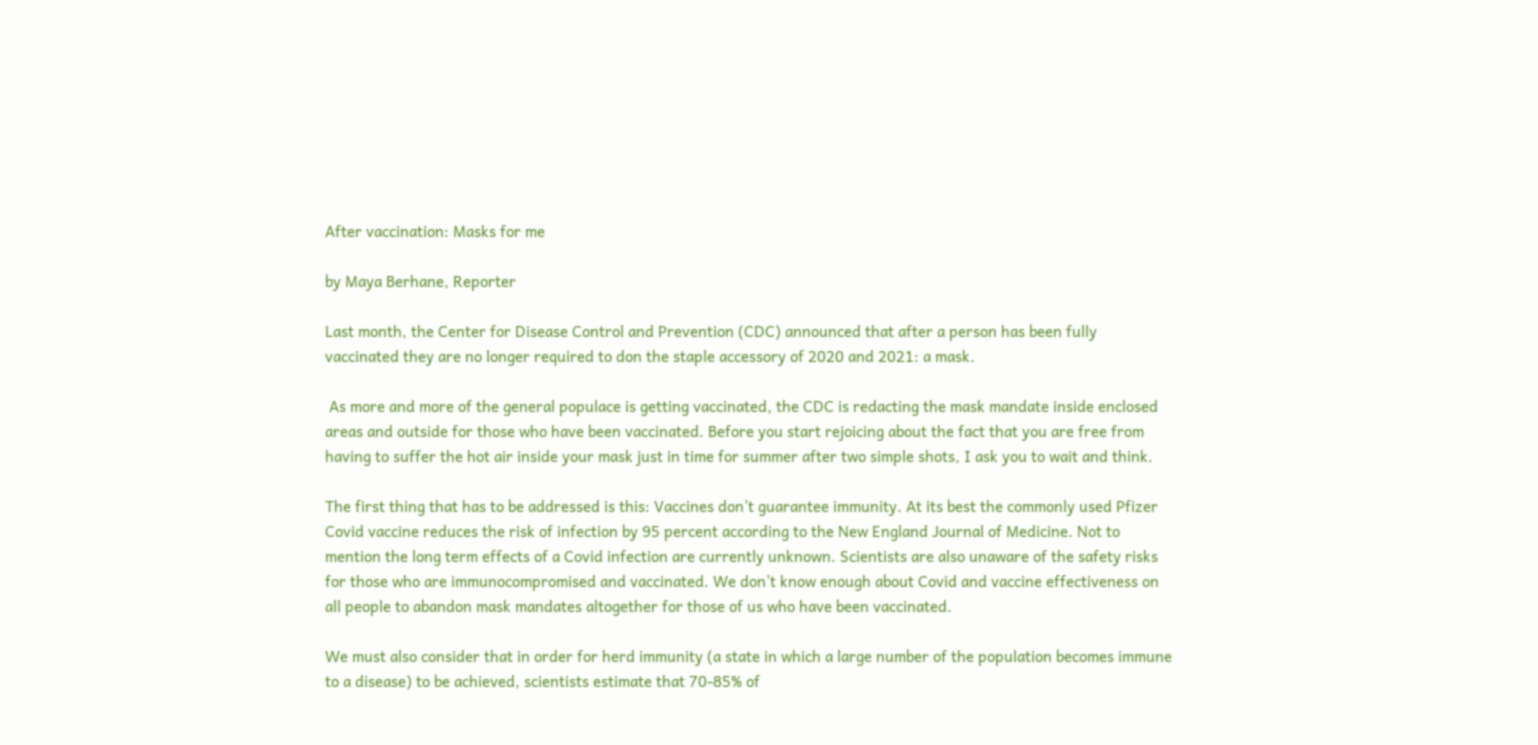After vaccination: Masks for me

by Maya Berhane, Reporter

Last month, the Center for Disease Control and Prevention (CDC) announced that after a person has been fully vaccinated they are no longer required to don the staple accessory of 2020 and 2021: a mask.

 As more and more of the general populace is getting vaccinated, the CDC is redacting the mask mandate inside enclosed areas and outside for those who have been vaccinated. Before you start rejoicing about the fact that you are free from having to suffer the hot air inside your mask just in time for summer after two simple shots, I ask you to wait and think.

The first thing that has to be addressed is this: Vaccines don’t guarantee immunity. At its best the commonly used Pfizer Covid vaccine reduces the risk of infection by 95 percent according to the New England Journal of Medicine. Not to mention the long term effects of a Covid infection are currently unknown. Scientists are also unaware of the safety risks for those who are immunocompromised and vaccinated. We don’t know enough about Covid and vaccine effectiveness on all people to abandon mask mandates altogether for those of us who have been vaccinated.

We must also consider that in order for herd immunity (a state in which a large number of the population becomes immune to a disease) to be achieved, scientists estimate that 70-85% of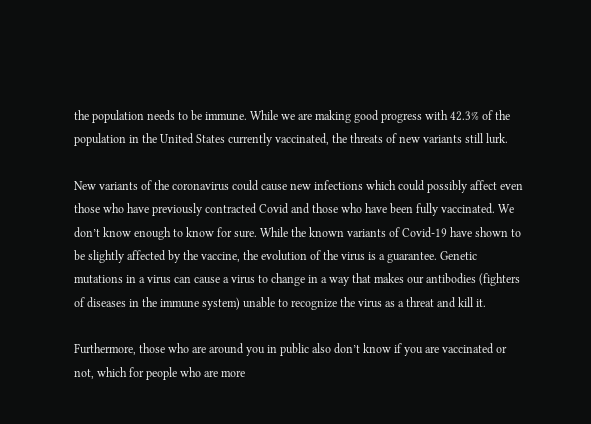the population needs to be immune. While we are making good progress with 42.3% of the population in the United States currently vaccinated, the threats of new variants still lurk.

New variants of the coronavirus could cause new infections which could possibly affect even those who have previously contracted Covid and those who have been fully vaccinated. We don’t know enough to know for sure. While the known variants of Covid-19 have shown to be slightly affected by the vaccine, the evolution of the virus is a guarantee. Genetic mutations in a virus can cause a virus to change in a way that makes our antibodies (fighters of diseases in the immune system) unable to recognize the virus as a threat and kill it.

Furthermore, those who are around you in public also don’t know if you are vaccinated or not, which for people who are more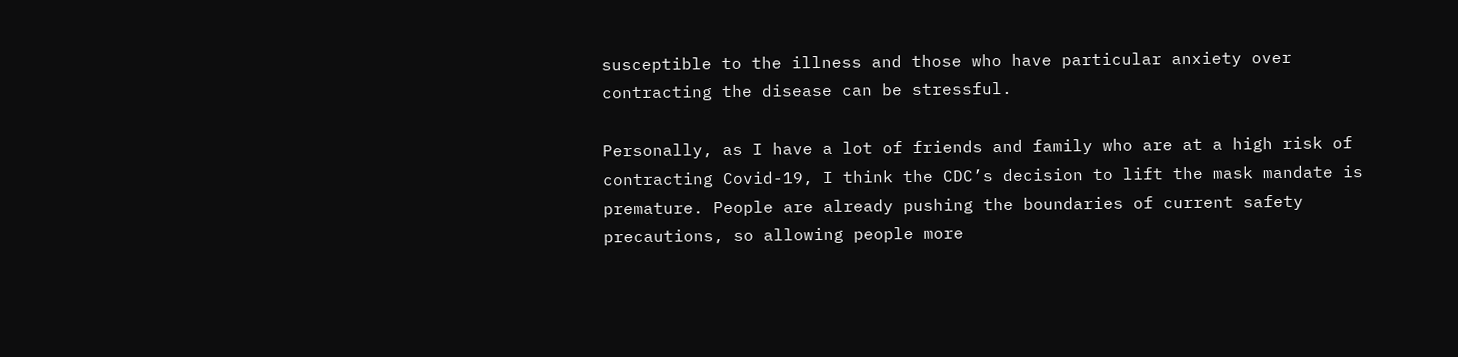susceptible to the illness and those who have particular anxiety over contracting the disease can be stressful.

Personally, as I have a lot of friends and family who are at a high risk of contracting Covid-19, I think the CDC’s decision to lift the mask mandate is premature. People are already pushing the boundaries of current safety precautions, so allowing people more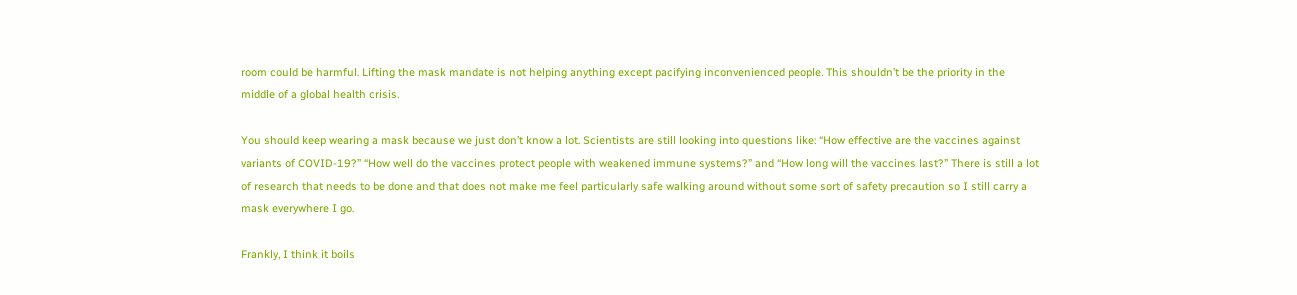room could be harmful. Lifting the mask mandate is not helping anything except pacifying inconvenienced people. This shouldn’t be the priority in the middle of a global health crisis.

You should keep wearing a mask because we just don’t know a lot. Scientists are still looking into questions like: “How effective are the vaccines against variants of COVID-19?” “How well do the vaccines protect people with weakened immune systems?” and “How long will the vaccines last?” There is still a lot of research that needs to be done and that does not make me feel particularly safe walking around without some sort of safety precaution so I still carry a mask everywhere I go.

Frankly, I think it boils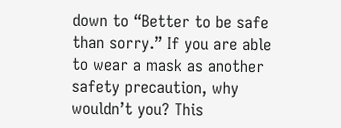down to “Better to be safe than sorry.” If you are able to wear a mask as another safety precaution, why wouldn’t you? This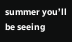summer you’ll be seeing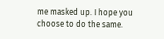me masked up. I hope you choose to do the same.